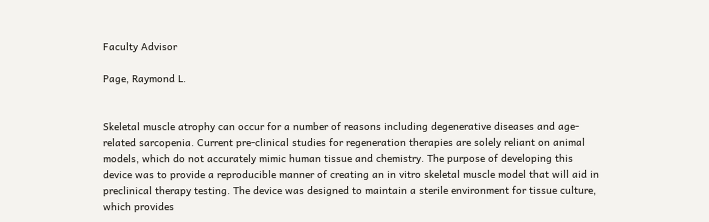Faculty Advisor

Page, Raymond L.


Skeletal muscle atrophy can occur for a number of reasons including degenerative diseases and age-related sarcopenia. Current pre-clinical studies for regeneration therapies are solely reliant on animal models, which do not accurately mimic human tissue and chemistry. The purpose of developing this device was to provide a reproducible manner of creating an in vitro skeletal muscle model that will aid in preclinical therapy testing. The device was designed to maintain a sterile environment for tissue culture, which provides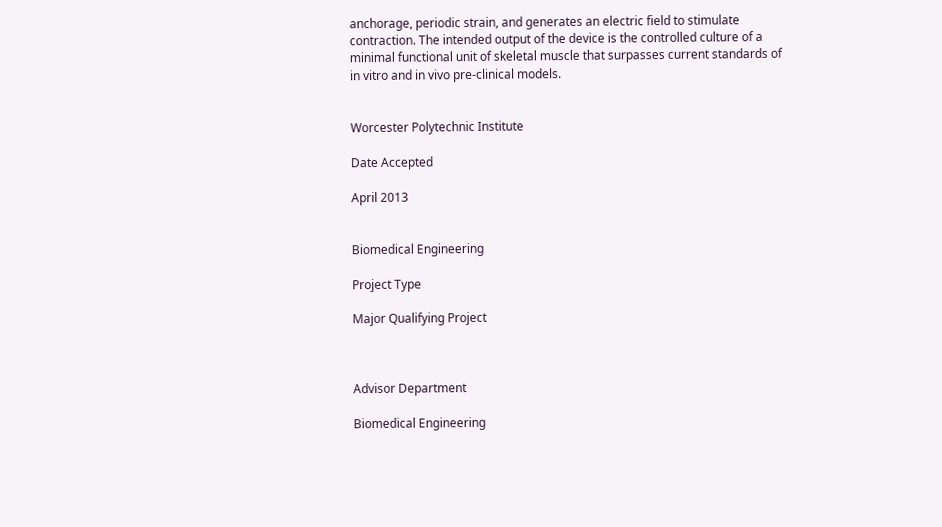anchorage, periodic strain, and generates an electric field to stimulate contraction. The intended output of the device is the controlled culture of a minimal functional unit of skeletal muscle that surpasses current standards of in vitro and in vivo pre-clinical models.


Worcester Polytechnic Institute

Date Accepted

April 2013


Biomedical Engineering

Project Type

Major Qualifying Project



Advisor Department

Biomedical Engineering